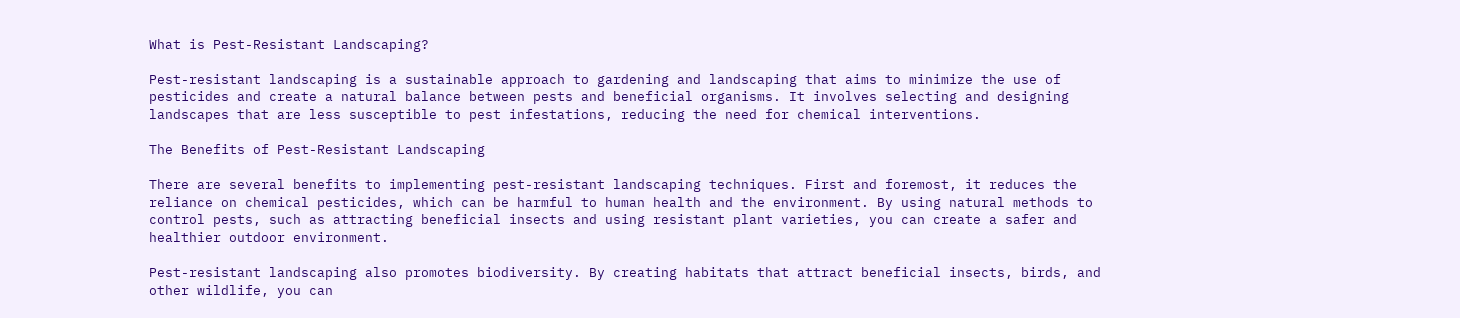What is Pest-Resistant Landscaping?

Pest-resistant landscaping is a sustainable approach to gardening and landscaping that aims to minimize the use of pesticides and create a natural balance between pests and beneficial organisms. It involves selecting and designing landscapes that are less susceptible to pest infestations, reducing the need for chemical interventions.

The Benefits of Pest-Resistant Landscaping

There are several benefits to implementing pest-resistant landscaping techniques. First and foremost, it reduces the reliance on chemical pesticides, which can be harmful to human health and the environment. By using natural methods to control pests, such as attracting beneficial insects and using resistant plant varieties, you can create a safer and healthier outdoor environment.

Pest-resistant landscaping also promotes biodiversity. By creating habitats that attract beneficial insects, birds, and other wildlife, you can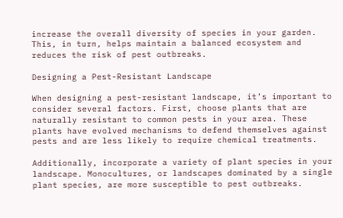increase the overall diversity of species in your garden. This, in turn, helps maintain a balanced ecosystem and reduces the risk of pest outbreaks.

Designing a Pest-Resistant Landscape

When designing a pest-resistant landscape, it’s important to consider several factors. First, choose plants that are naturally resistant to common pests in your area. These plants have evolved mechanisms to defend themselves against pests and are less likely to require chemical treatments.

Additionally, incorporate a variety of plant species in your landscape. Monocultures, or landscapes dominated by a single plant species, are more susceptible to pest outbreaks.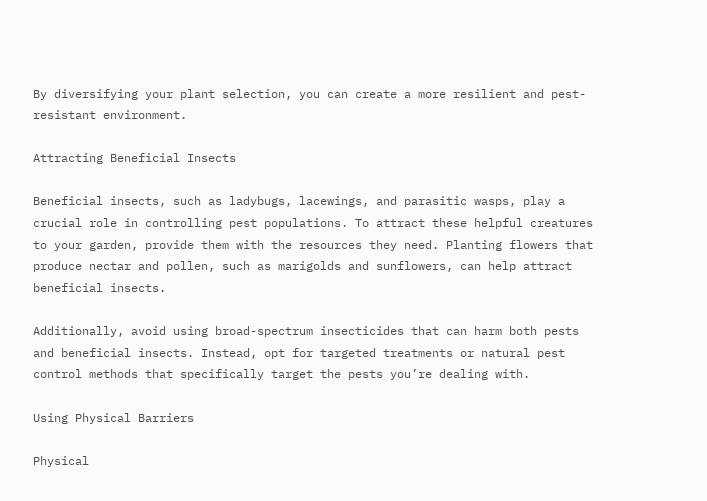By diversifying your plant selection, you can create a more resilient and pest-resistant environment.

Attracting Beneficial Insects

Beneficial insects, such as ladybugs, lacewings, and parasitic wasps, play a crucial role in controlling pest populations. To attract these helpful creatures to your garden, provide them with the resources they need. Planting flowers that produce nectar and pollen, such as marigolds and sunflowers, can help attract beneficial insects.

Additionally, avoid using broad-spectrum insecticides that can harm both pests and beneficial insects. Instead, opt for targeted treatments or natural pest control methods that specifically target the pests you’re dealing with.

Using Physical Barriers

Physical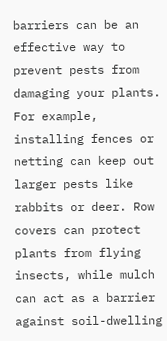barriers can be an effective way to prevent pests from damaging your plants. For example, installing fences or netting can keep out larger pests like rabbits or deer. Row covers can protect plants from flying insects, while mulch can act as a barrier against soil-dwelling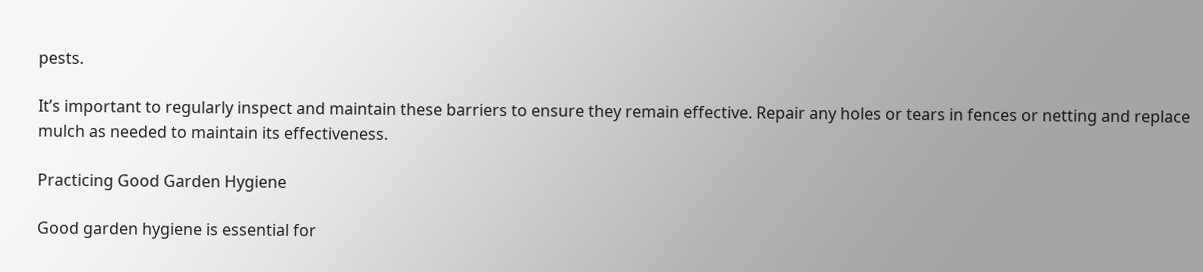pests.

It’s important to regularly inspect and maintain these barriers to ensure they remain effective. Repair any holes or tears in fences or netting and replace mulch as needed to maintain its effectiveness.

Practicing Good Garden Hygiene

Good garden hygiene is essential for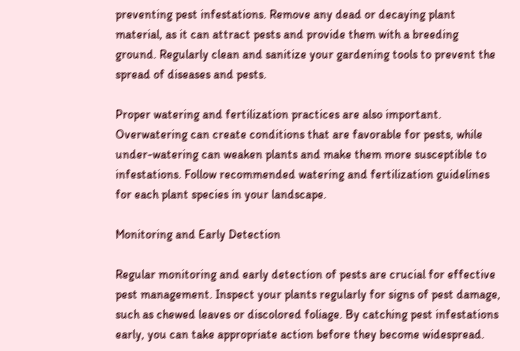preventing pest infestations. Remove any dead or decaying plant material, as it can attract pests and provide them with a breeding ground. Regularly clean and sanitize your gardening tools to prevent the spread of diseases and pests.

Proper watering and fertilization practices are also important. Overwatering can create conditions that are favorable for pests, while under-watering can weaken plants and make them more susceptible to infestations. Follow recommended watering and fertilization guidelines for each plant species in your landscape.

Monitoring and Early Detection

Regular monitoring and early detection of pests are crucial for effective pest management. Inspect your plants regularly for signs of pest damage, such as chewed leaves or discolored foliage. By catching pest infestations early, you can take appropriate action before they become widespread.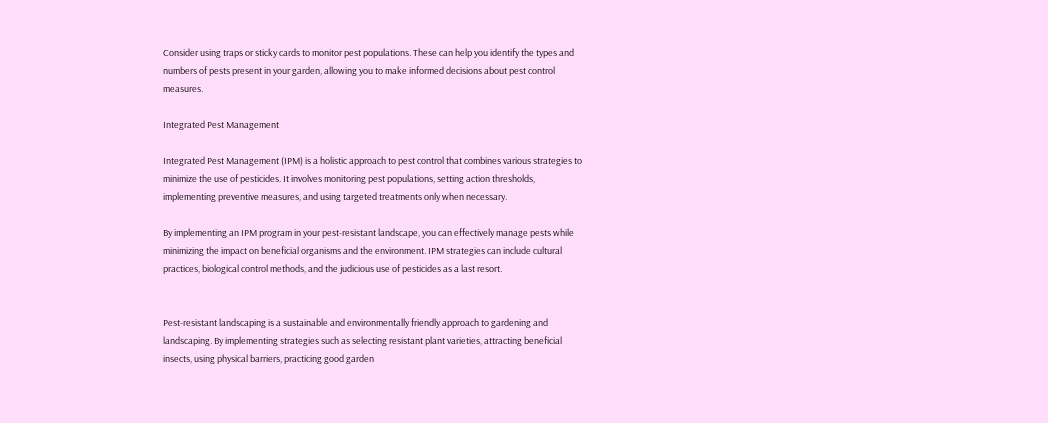Consider using traps or sticky cards to monitor pest populations. These can help you identify the types and numbers of pests present in your garden, allowing you to make informed decisions about pest control measures.

Integrated Pest Management

Integrated Pest Management (IPM) is a holistic approach to pest control that combines various strategies to minimize the use of pesticides. It involves monitoring pest populations, setting action thresholds, implementing preventive measures, and using targeted treatments only when necessary.

By implementing an IPM program in your pest-resistant landscape, you can effectively manage pests while minimizing the impact on beneficial organisms and the environment. IPM strategies can include cultural practices, biological control methods, and the judicious use of pesticides as a last resort.


Pest-resistant landscaping is a sustainable and environmentally friendly approach to gardening and landscaping. By implementing strategies such as selecting resistant plant varieties, attracting beneficial insects, using physical barriers, practicing good garden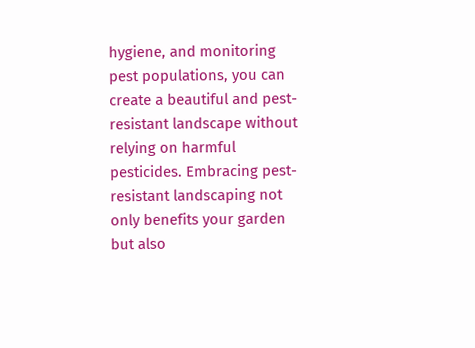hygiene, and monitoring pest populations, you can create a beautiful and pest-resistant landscape without relying on harmful pesticides. Embracing pest-resistant landscaping not only benefits your garden but also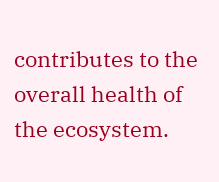contributes to the overall health of the ecosystem.